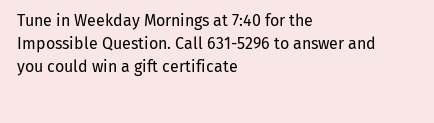Tune in Weekday Mornings at 7:40 for the Impossible Question. Call 631-5296 to answer and you could win a gift certificate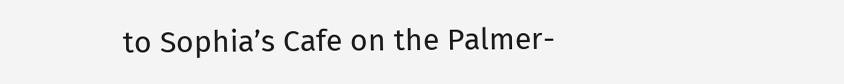to Sophia’s Cafe on the Palmer-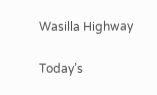Wasilla Highway

Today’s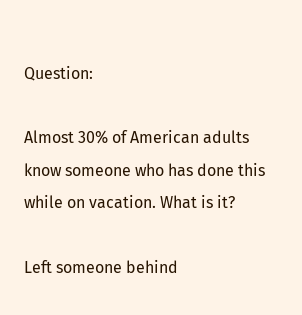Question:

Almost 30% of American adults know someone who has done this while on vacation. What is it?

Left someone behind